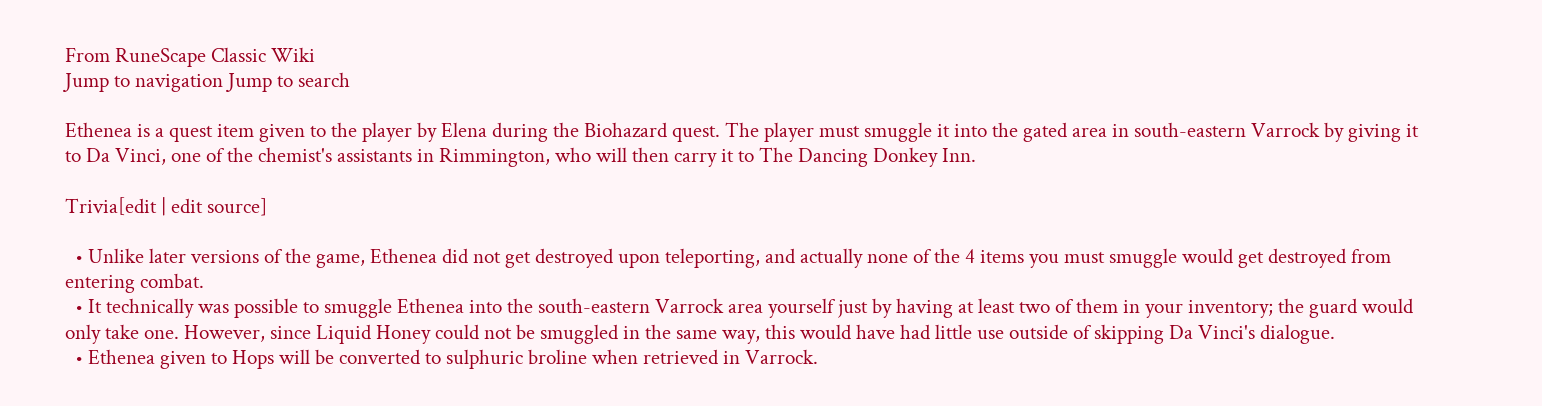From RuneScape Classic Wiki
Jump to navigation Jump to search

Ethenea is a quest item given to the player by Elena during the Biohazard quest. The player must smuggle it into the gated area in south-eastern Varrock by giving it to Da Vinci, one of the chemist's assistants in Rimmington, who will then carry it to The Dancing Donkey Inn.

Trivia[edit | edit source]

  • Unlike later versions of the game, Ethenea did not get destroyed upon teleporting, and actually none of the 4 items you must smuggle would get destroyed from entering combat.
  • It technically was possible to smuggle Ethenea into the south-eastern Varrock area yourself just by having at least two of them in your inventory; the guard would only take one. However, since Liquid Honey could not be smuggled in the same way, this would have had little use outside of skipping Da Vinci's dialogue.
  • Ethenea given to Hops will be converted to sulphuric broline when retrieved in Varrock.